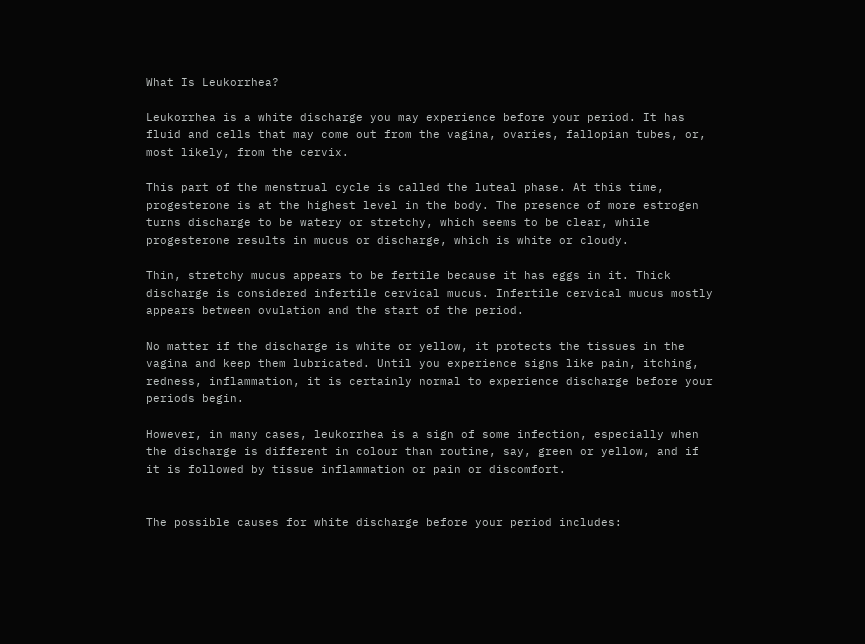What Is Leukorrhea?

Leukorrhea is a white discharge you may experience before your period. It has fluid and cells that may come out from the vagina, ovaries, fallopian tubes, or, most likely, from the cervix.

This part of the menstrual cycle is called the luteal phase. At this time, progesterone is at the highest level in the body. The presence of more estrogen turns discharge to be watery or stretchy, which seems to be clear, while progesterone results in mucus or discharge, which is white or cloudy.

Thin, stretchy mucus appears to be fertile because it has eggs in it. Thick discharge is considered infertile cervical mucus. Infertile cervical mucus mostly appears between ovulation and the start of the period.

No matter if the discharge is white or yellow, it protects the tissues in the vagina and keep them lubricated. Until you experience signs like pain, itching, redness, inflammation, it is certainly normal to experience discharge before your periods begin.

However, in many cases, leukorrhea is a sign of some infection, especially when the discharge is different in colour than routine, say, green or yellow, and if it is followed by tissue inflammation or pain or discomfort.


The possible causes for white discharge before your period includes: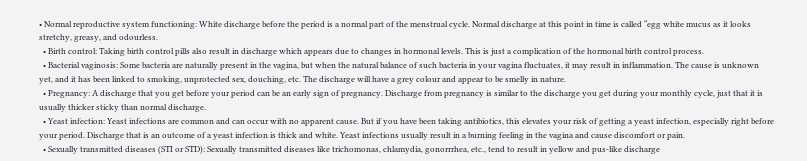• Normal reproductive system functioning: White discharge before the period is a normal part of the menstrual cycle. Normal discharge at this point in time is called “egg white mucus as it looks stretchy, greasy, and odourless.
  • Birth control: Taking birth control pills also result in discharge which appears due to changes in hormonal levels. This is just a complication of the hormonal birth control process.
  • Bacterial vaginosis: Some bacteria are naturally present in the vagina, but when the natural balance of such bacteria in your vagina fluctuates, it may result in inflammation. The cause is unknown yet, and it has been linked to smoking, unprotected sex, douching, etc. The discharge will have a grey colour and appear to be smelly in nature.
  • Pregnancy: A discharge that you get before your period can be an early sign of pregnancy. Discharge from pregnancy is similar to the discharge you get during your monthly cycle, just that it is usually thicker sticky than normal discharge.
  • Yeast infection: Yeast infections are common and can occur with no apparent cause. But if you have been taking antibiotics, this elevates your risk of getting a yeast infection, especially right before your period. Discharge that is an outcome of a yeast infection is thick and white. Yeast infections usually result in a burning feeling in the vagina and cause discomfort or pain.
  • Sexually transmitted diseases (STI or STD): Sexually transmitted diseases like trichomonas, chlamydia, gonorrrhea, etc., tend to result in yellow and pus-like discharge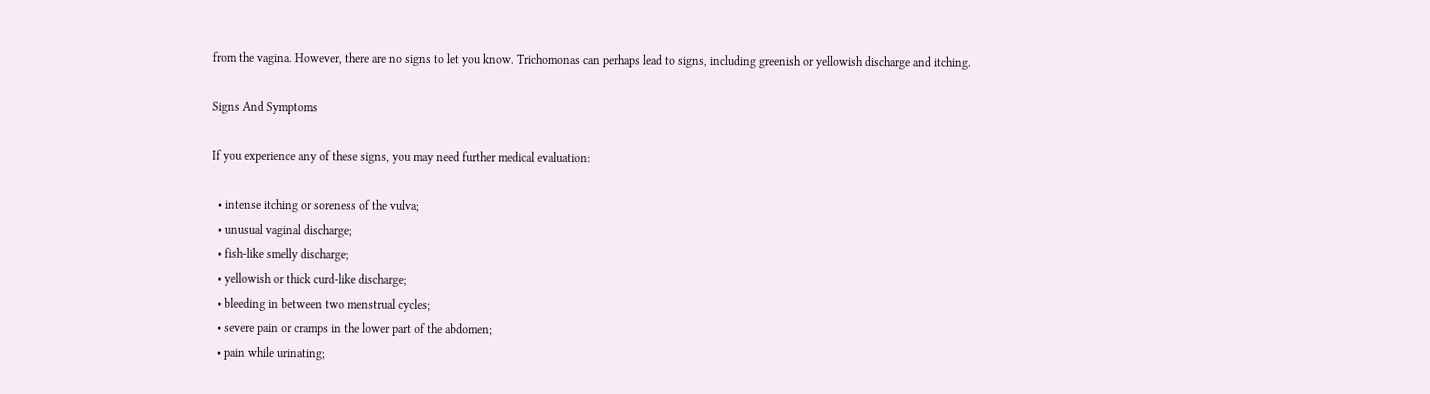from the vagina. However, there are no signs to let you know. Trichomonas can perhaps lead to signs, including greenish or yellowish discharge and itching.

Signs And Symptoms

If you experience any of these signs, you may need further medical evaluation:

  • intense itching or soreness of the vulva;
  • unusual vaginal discharge;
  • fish-like smelly discharge;
  • yellowish or thick curd-like discharge;
  • bleeding in between two menstrual cycles;
  • severe pain or cramps in the lower part of the abdomen;
  • pain while urinating;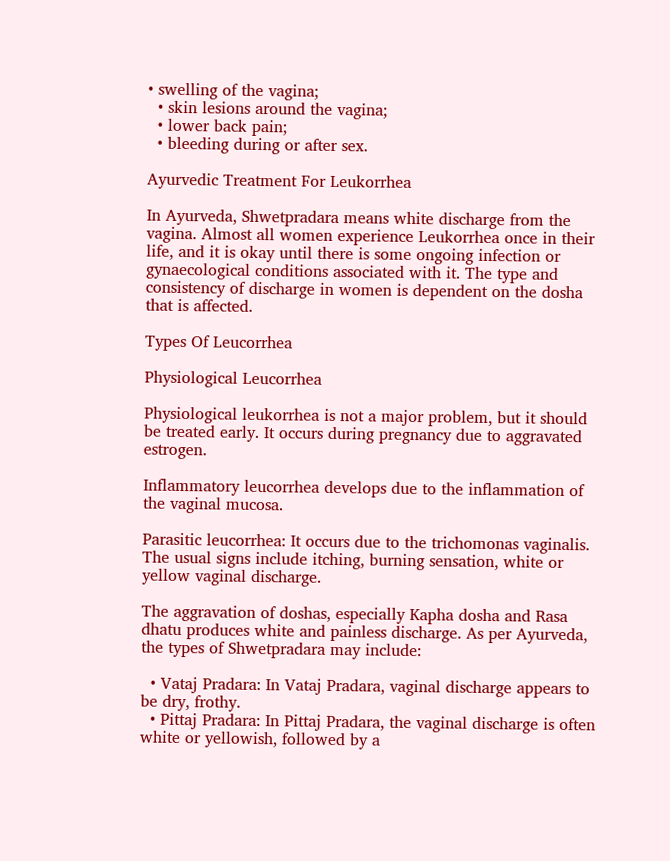• swelling of the vagina;
  • skin lesions around the vagina;
  • lower back pain;
  • bleeding during or after sex.

Ayurvedic Treatment For Leukorrhea

In Ayurveda, Shwetpradara means white discharge from the vagina. Almost all women experience Leukorrhea once in their life, and it is okay until there is some ongoing infection or gynaecological conditions associated with it. The type and consistency of discharge in women is dependent on the dosha that is affected.

Types Of Leucorrhea

Physiological Leucorrhea

Physiological leukorrhea is not a major problem, but it should be treated early. It occurs during pregnancy due to aggravated estrogen.

Inflammatory leucorrhea develops due to the inflammation of the vaginal mucosa.

Parasitic leucorrhea: It occurs due to the trichomonas vaginalis. The usual signs include itching, burning sensation, white or yellow vaginal discharge.

The aggravation of doshas, especially Kapha dosha and Rasa dhatu produces white and painless discharge. As per Ayurveda, the types of Shwetpradara may include:

  • Vataj Pradara: In Vataj Pradara, vaginal discharge appears to be dry, frothy.
  • Pittaj Pradara: In Pittaj Pradara, the vaginal discharge is often white or yellowish, followed by a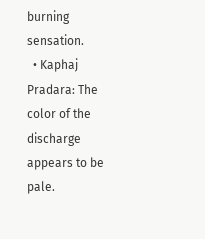burning sensation.
  • Kaphaj Pradara: The color of the discharge appears to be pale.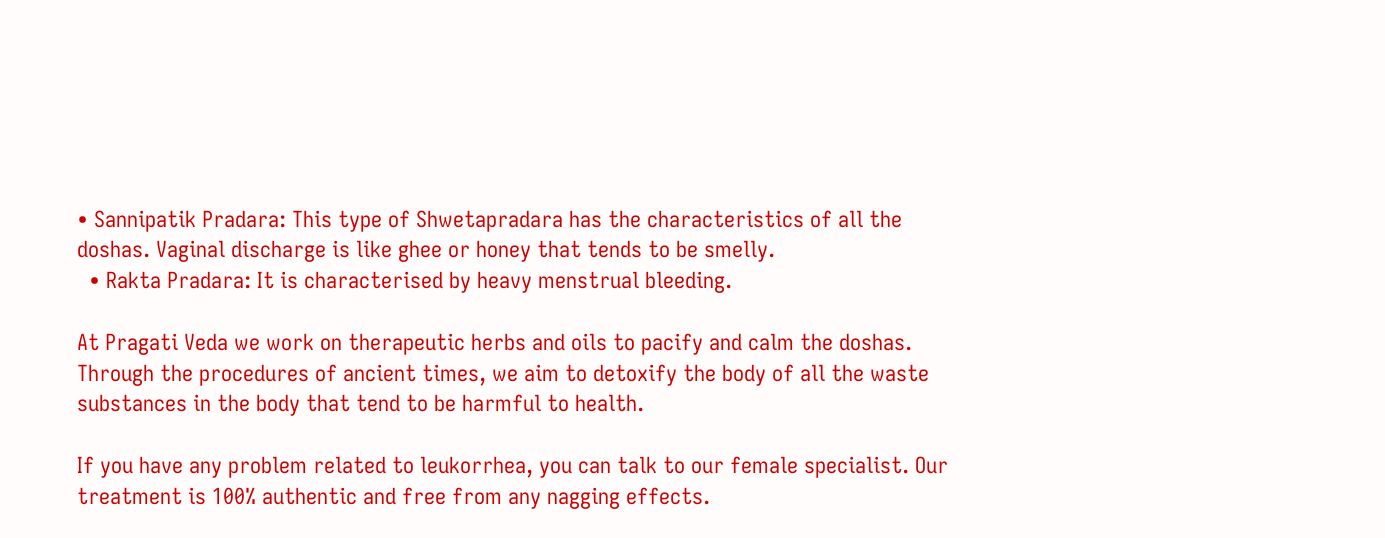• Sannipatik Pradara: This type of Shwetapradara has the characteristics of all the doshas. Vaginal discharge is like ghee or honey that tends to be smelly.
  • Rakta Pradara: It is characterised by heavy menstrual bleeding.

At Pragati Veda we work on therapeutic herbs and oils to pacify and calm the doshas. Through the procedures of ancient times, we aim to detoxify the body of all the waste substances in the body that tend to be harmful to health.

If you have any problem related to leukorrhea, you can talk to our female specialist. Our treatment is 100% authentic and free from any nagging effects.